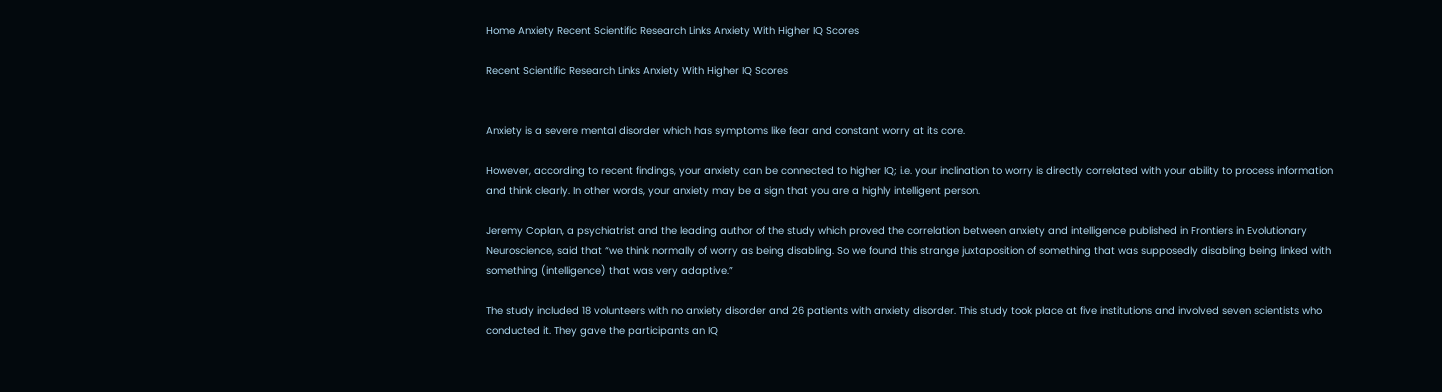Home Anxiety Recent Scientific Research Links Anxiety With Higher IQ Scores

Recent Scientific Research Links Anxiety With Higher IQ Scores


Anxiety is a severe mental disorder which has symptoms like fear and constant worry at its core.

However, according to recent findings, your anxiety can be connected to higher IQ; i.e. your inclination to worry is directly correlated with your ability to process information and think clearly. In other words, your anxiety may be a sign that you are a highly intelligent person.

Jeremy Coplan, a psychiatrist and the leading author of the study which proved the correlation between anxiety and intelligence published in Frontiers in Evolutionary Neuroscience, said that “we think normally of worry as being disabling. So we found this strange juxtaposition of something that was supposedly disabling being linked with something (intelligence) that was very adaptive.”

The study included 18 volunteers with no anxiety disorder and 26 patients with anxiety disorder. This study took place at five institutions and involved seven scientists who conducted it. They gave the participants an IQ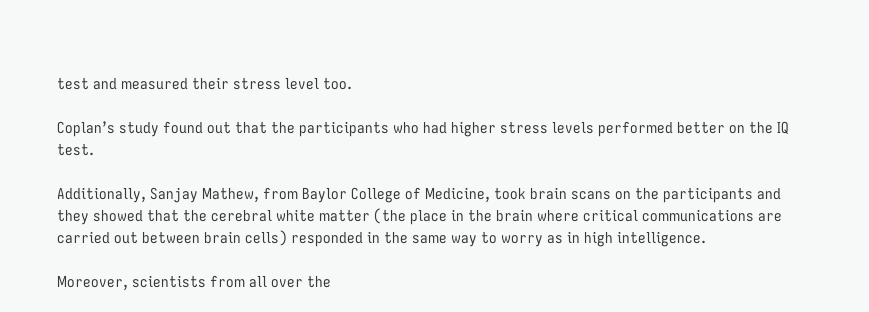test and measured their stress level too.

Coplan’s study found out that the participants who had higher stress levels performed better on the IQ test.

Additionally, Sanjay Mathew, from Baylor College of Medicine, took brain scans on the participants and they showed that the cerebral white matter (the place in the brain where critical communications are carried out between brain cells) responded in the same way to worry as in high intelligence.

Moreover, scientists from all over the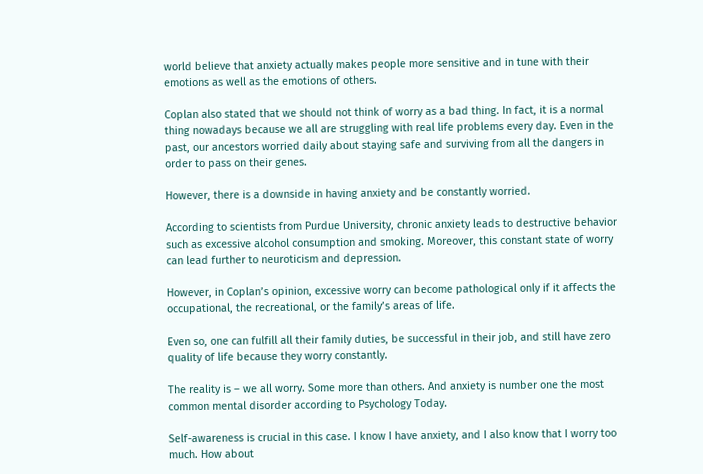world believe that anxiety actually makes people more sensitive and in tune with their emotions as well as the emotions of others.

Coplan also stated that we should not think of worry as a bad thing. In fact, it is a normal thing nowadays because we all are struggling with real life problems every day. Even in the past, our ancestors worried daily about staying safe and surviving from all the dangers in order to pass on their genes.

However, there is a downside in having anxiety and be constantly worried.

According to scientists from Purdue University, chronic anxiety leads to destructive behavior such as excessive alcohol consumption and smoking. Moreover, this constant state of worry can lead further to neuroticism and depression.

However, in Coplan’s opinion, excessive worry can become pathological only if it affects the occupational, the recreational, or the family’s areas of life.

Even so, one can fulfill all their family duties, be successful in their job, and still have zero quality of life because they worry constantly.

The reality is – we all worry. Some more than others. And anxiety is number one the most common mental disorder according to Psychology Today.

Self-awareness is crucial in this case. I know I have anxiety, and I also know that I worry too much. How about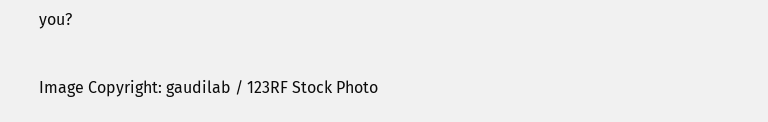you?

Image Copyright: gaudilab / 123RF Stock Photo